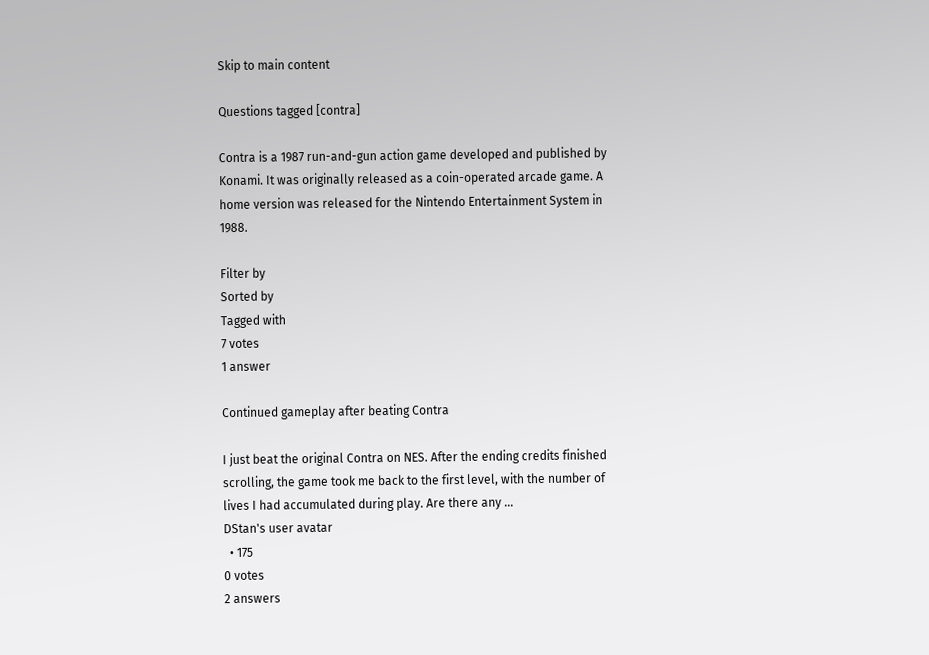Skip to main content

Questions tagged [contra]

Contra is a 1987 run-and-gun action game developed and published by Konami. It was originally released as a coin-operated arcade game. A home version was released for the Nintendo Entertainment System in 1988.

Filter by
Sorted by
Tagged with
7 votes
1 answer

Continued gameplay after beating Contra

I just beat the original Contra on NES. After the ending credits finished scrolling, the game took me back to the first level, with the number of lives I had accumulated during play. Are there any ...
DStan's user avatar
  • 175
0 votes
2 answers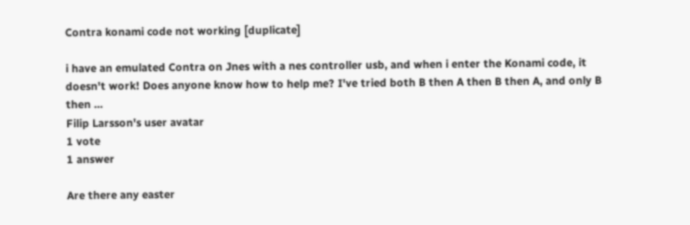Contra konami code not working [duplicate]

i have an emulated Contra on Jnes with a nes controller usb, and when i enter the Konami code, it doesn't work! Does anyone know how to help me? I've tried both B then A then B then A, and only B then ...
Filip Larsson's user avatar
1 vote
1 answer

Are there any easter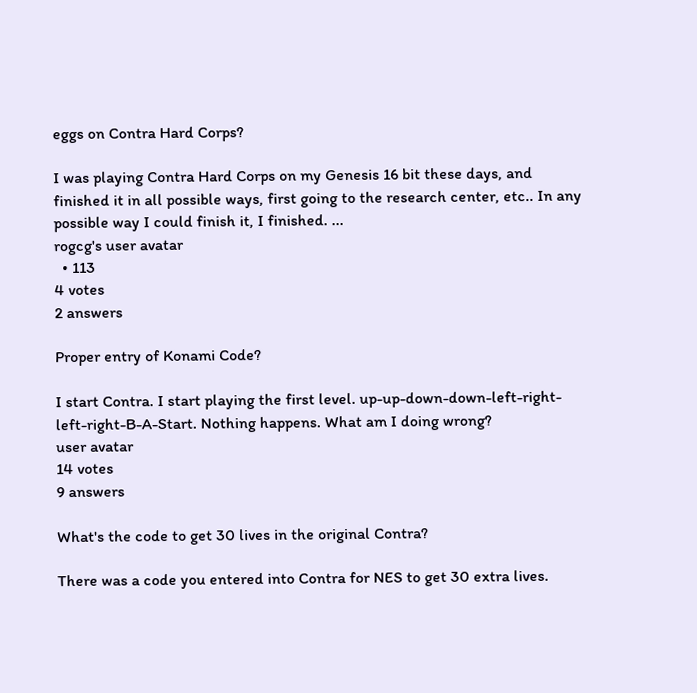eggs on Contra Hard Corps?

I was playing Contra Hard Corps on my Genesis 16 bit these days, and finished it in all possible ways, first going to the research center, etc.. In any possible way I could finish it, I finished. ...
rogcg's user avatar
  • 113
4 votes
2 answers

Proper entry of Konami Code?

I start Contra. I start playing the first level. up-up-down-down-left-right-left-right-B-A-Start. Nothing happens. What am I doing wrong?
user avatar
14 votes
9 answers

What's the code to get 30 lives in the original Contra?

There was a code you entered into Contra for NES to get 30 extra lives.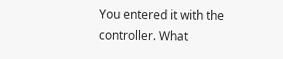You entered it with the controller. What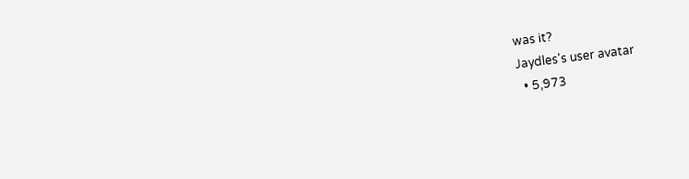was it?
Jaydles's user avatar
  • 5,973